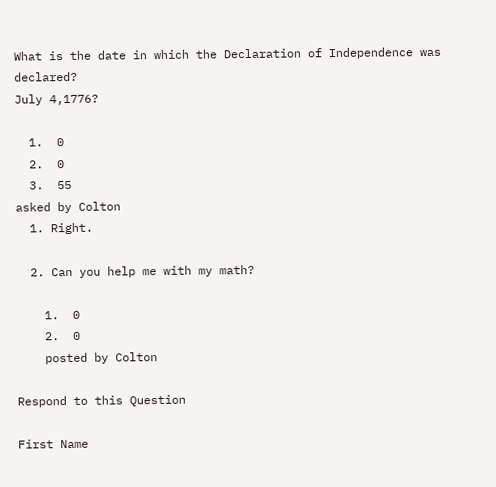What is the date in which the Declaration of Independence was declared?
July 4,1776?

  1.  0
  2.  0
  3.  55
asked by Colton
  1. Right.

  2. Can you help me with my math?

    1.  0
    2.  0
    posted by Colton

Respond to this Question

First Name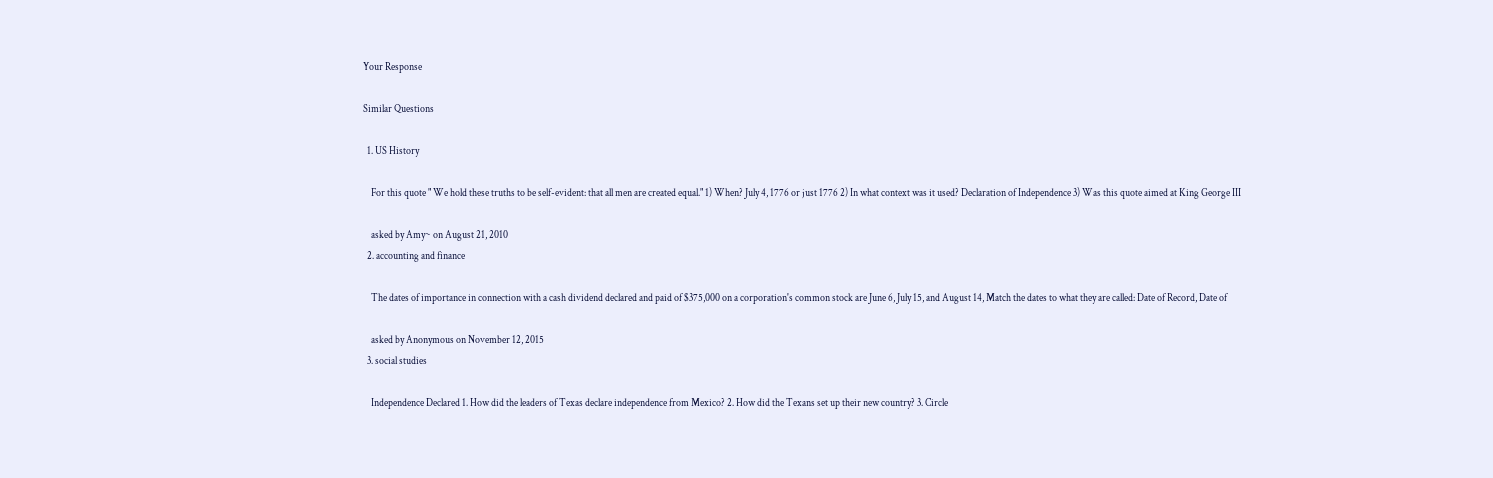Your Response

Similar Questions

  1. US History

    For this quote " We hold these truths to be self-evident: that all men are created equal." 1) When? July 4, 1776 or just 1776 2) In what context was it used? Declaration of Independence 3) Was this quote aimed at King George III

    asked by Amy~ on August 21, 2010
  2. accounting and finance

    The dates of importance in connection with a cash dividend declared and paid of $375,000 on a corporation's common stock are June 6, July 15, and August 14, Match the dates to what they are called: Date of Record, Date of

    asked by Anonymous on November 12, 2015
  3. social studies

    Independence Declared 1. How did the leaders of Texas declare independence from Mexico? 2. How did the Texans set up their new country? 3. Circle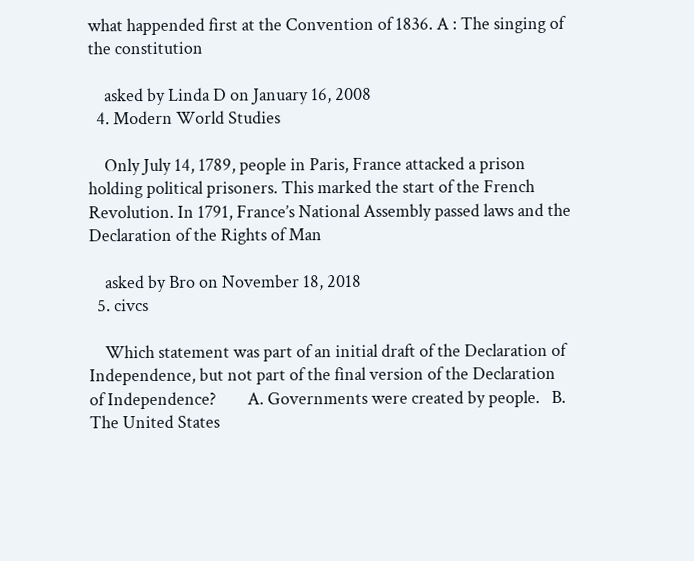what happended first at the Convention of 1836. A : The singing of the constitution

    asked by Linda D on January 16, 2008
  4. Modern World Studies

    Only July 14, 1789, people in Paris, France attacked a prison holding political prisoners. This marked the start of the French Revolution. In 1791, France’s National Assembly passed laws and the Declaration of the Rights of Man

    asked by Bro on November 18, 2018
  5. civcs

    Which statement was part of an initial draft of the Declaration of Independence, but not part of the final version of the Declaration of Independence?        A. Governments were created by people.   B. The United States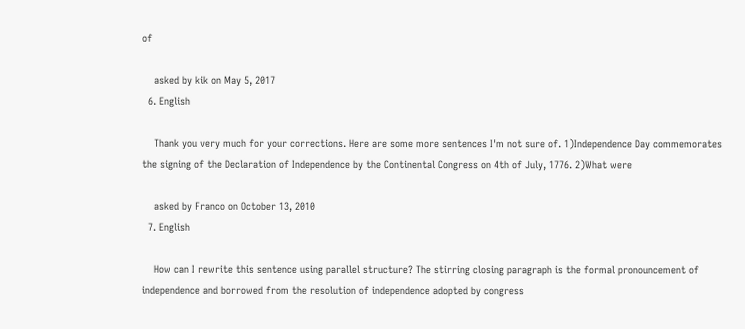of

    asked by kik on May 5, 2017
  6. English

    Thank you very much for your corrections. Here are some more sentences I'm not sure of. 1)Independence Day commemorates the signing of the Declaration of Independence by the Continental Congress on 4th of July, 1776. 2)What were

    asked by Franco on October 13, 2010
  7. English

    How can I rewrite this sentence using parallel structure? The stirring closing paragraph is the formal pronouncement of independence and borrowed from the resolution of independence adopted by congress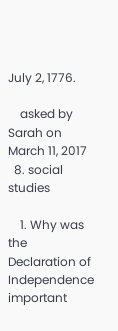July 2, 1776.

    asked by Sarah on March 11, 2017
  8. social studies

    1. Why was the Declaration of Independence important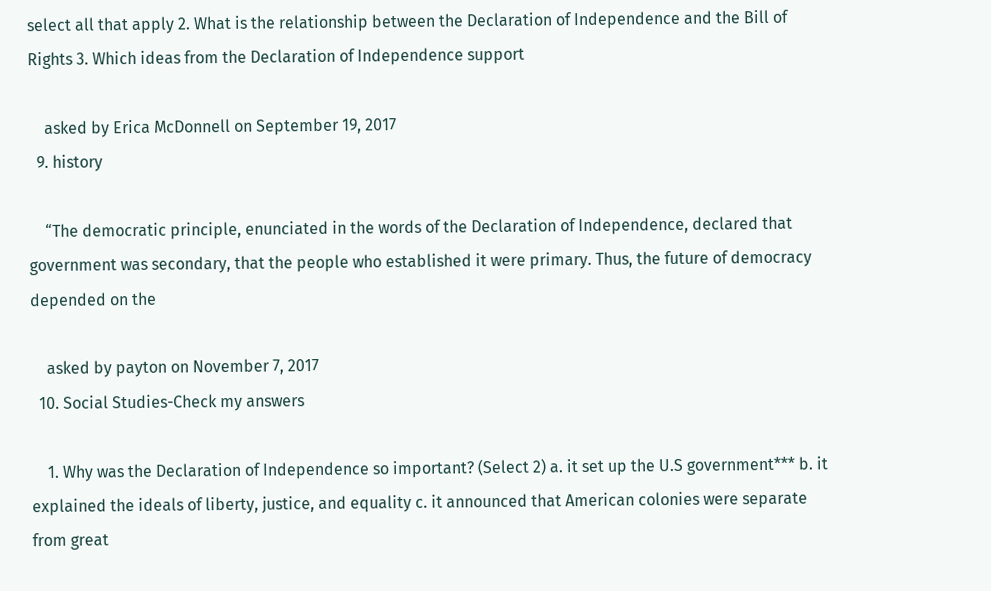select all that apply 2. What is the relationship between the Declaration of Independence and the Bill of Rights 3. Which ideas from the Declaration of Independence support

    asked by Erica McDonnell on September 19, 2017
  9. history

    “The democratic principle, enunciated in the words of the Declaration of Independence, declared that government was secondary, that the people who established it were primary. Thus, the future of democracy depended on the

    asked by payton on November 7, 2017
  10. Social Studies-Check my answers

    1. Why was the Declaration of Independence so important? (Select 2) a. it set up the U.S government*** b. it explained the ideals of liberty, justice, and equality c. it announced that American colonies were separate from great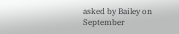asked by Bailey on September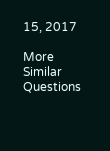15, 2017

More Similar Questions